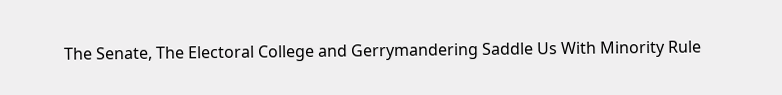The Senate, The Electoral College and Gerrymandering Saddle Us With Minority Rule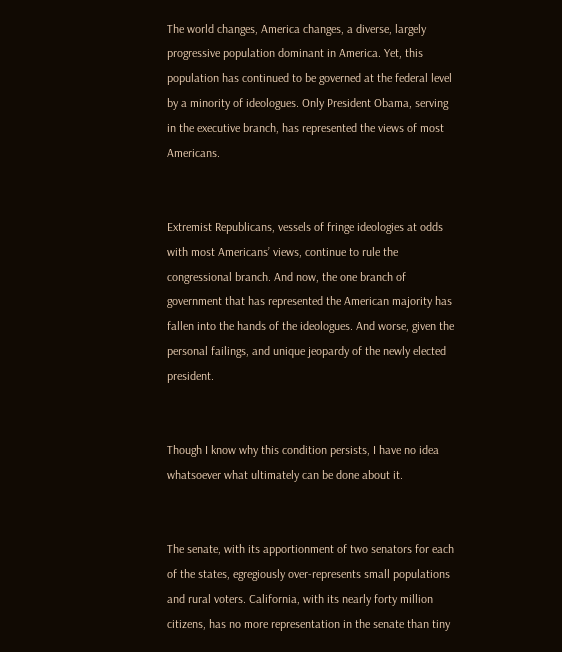The world changes, America changes, a diverse, largely progressive population dominant in America. Yet, this population has continued to be governed at the federal level by a minority of ideologues. Only President Obama, serving in the executive branch, has represented the views of most Americans.


Extremist Republicans, vessels of fringe ideologies at odds with most Americans’ views, continue to rule the congressional branch. And now, the one branch of government that has represented the American majority has fallen into the hands of the ideologues. And worse, given the personal failings, and unique jeopardy of the newly elected president.


Though I know why this condition persists, I have no idea whatsoever what ultimately can be done about it.


The senate, with its apportionment of two senators for each of the states, egregiously over-represents small populations and rural voters. California, with its nearly forty million citizens, has no more representation in the senate than tiny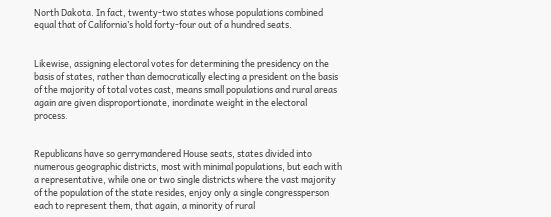North Dakota. In fact, twenty-two states whose populations combined equal that of California’s hold forty-four out of a hundred seats.


Likewise, assigning electoral votes for determining the presidency on the basis of states, rather than democratically electing a president on the basis of the majority of total votes cast, means small populations and rural areas again are given disproportionate, inordinate weight in the electoral process.


Republicans have so gerrymandered House seats, states divided into numerous geographic districts, most with minimal populations, but each with a representative, while one or two single districts where the vast majority of the population of the state resides, enjoy only a single congressperson each to represent them, that again, a minority of rural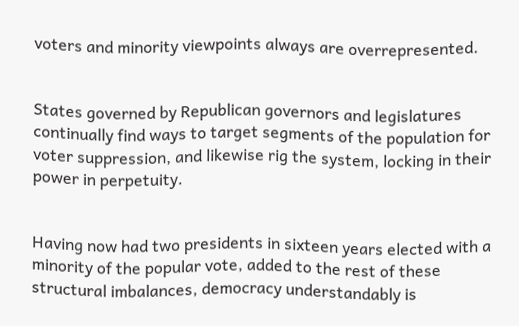voters and minority viewpoints always are overrepresented.


States governed by Republican governors and legislatures continually find ways to target segments of the population for voter suppression, and likewise rig the system, locking in their power in perpetuity.


Having now had two presidents in sixteen years elected with a minority of the popular vote, added to the rest of these structural imbalances, democracy understandably is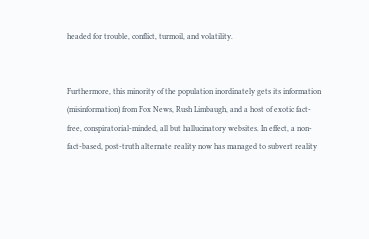headed for trouble, conflict, turmoil, and volatility.


Furthermore, this minority of the population inordinately gets its information (misinformation) from Fox News, Rush Limbaugh, and a host of exotic fact-free, conspiratorial-minded, all but hallucinatory websites. In effect, a non-fact-based, post-truth alternate reality now has managed to subvert reality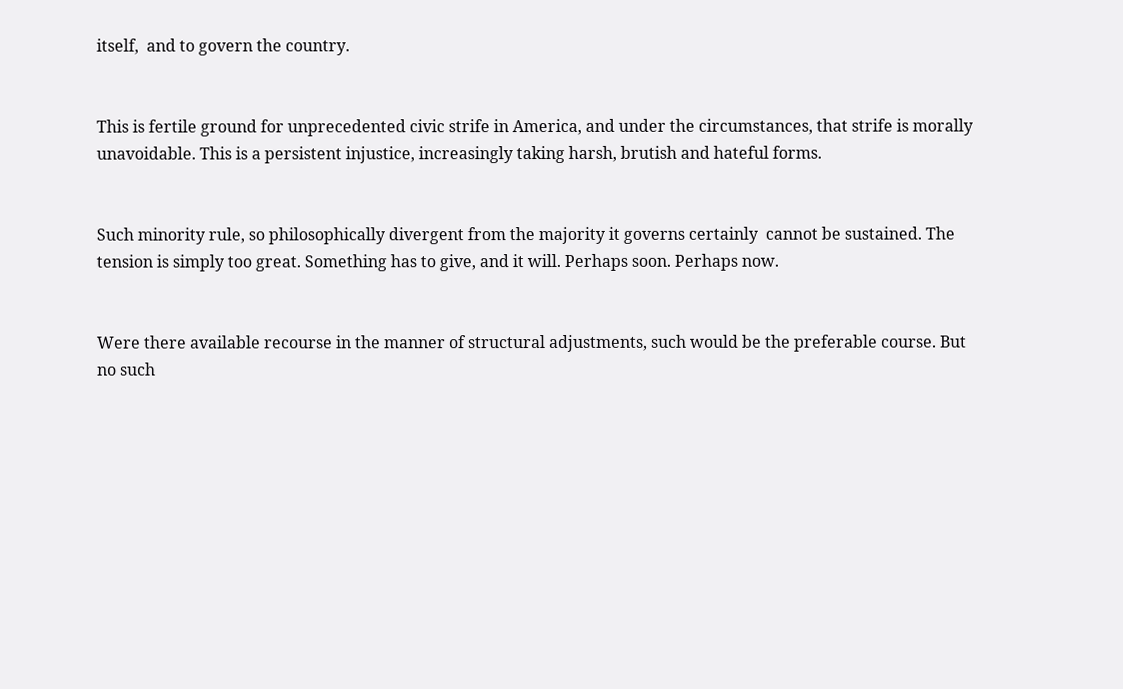itself,  and to govern the country.


This is fertile ground for unprecedented civic strife in America, and under the circumstances, that strife is morally unavoidable. This is a persistent injustice, increasingly taking harsh, brutish and hateful forms.


Such minority rule, so philosophically divergent from the majority it governs certainly  cannot be sustained. The tension is simply too great. Something has to give, and it will. Perhaps soon. Perhaps now.


Were there available recourse in the manner of structural adjustments, such would be the preferable course. But no such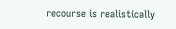recourse is realistically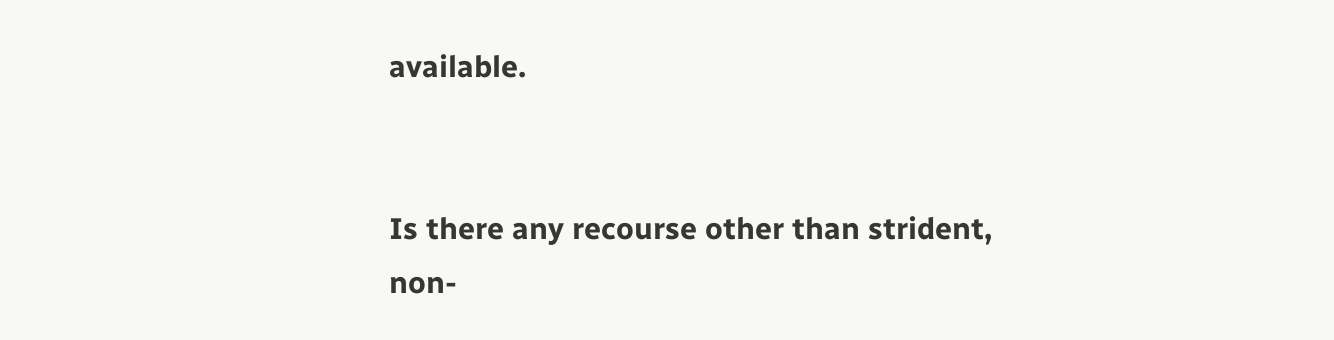available.


Is there any recourse other than strident, non-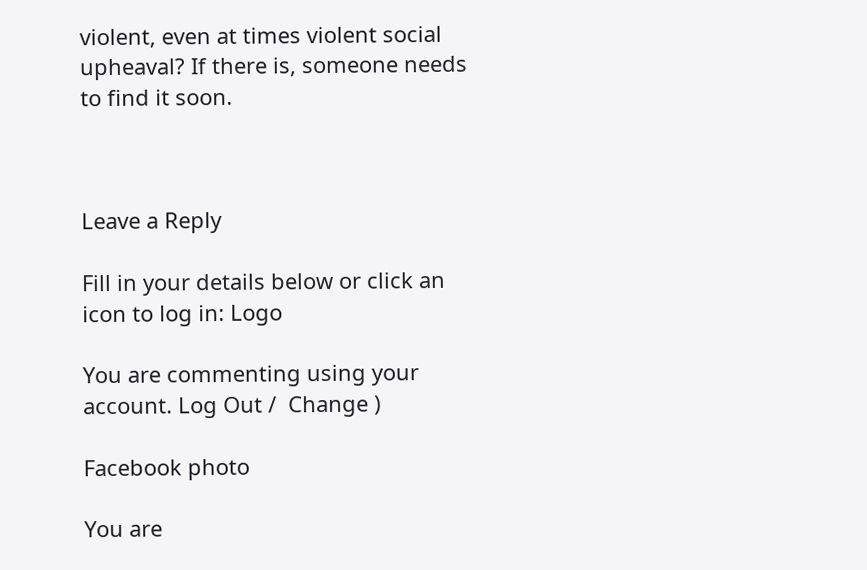violent, even at times violent social upheaval? If there is, someone needs to find it soon.



Leave a Reply

Fill in your details below or click an icon to log in: Logo

You are commenting using your account. Log Out /  Change )

Facebook photo

You are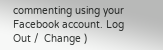commenting using your Facebook account. Log Out /  Change )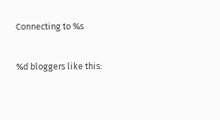Connecting to %s

%d bloggers like this: